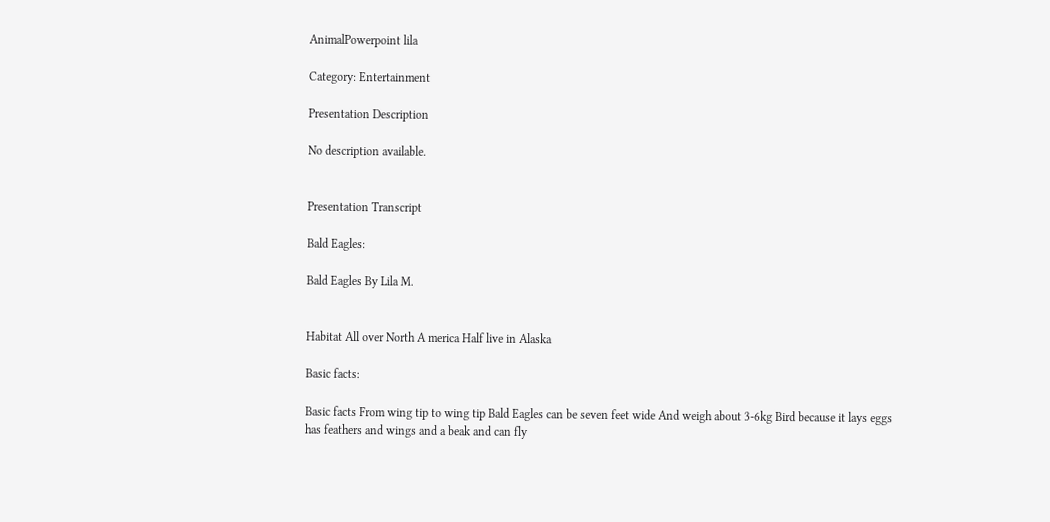AnimalPowerpoint lila

Category: Entertainment

Presentation Description

No description available.


Presentation Transcript

Bald Eagles:

Bald Eagles By Lila M.


Habitat All over North A merica Half live in Alaska

Basic facts:

Basic facts From wing tip to wing tip Bald Eagles can be seven feet wide And weigh about 3-6kg Bird because it lays eggs has feathers and wings and a beak and can fly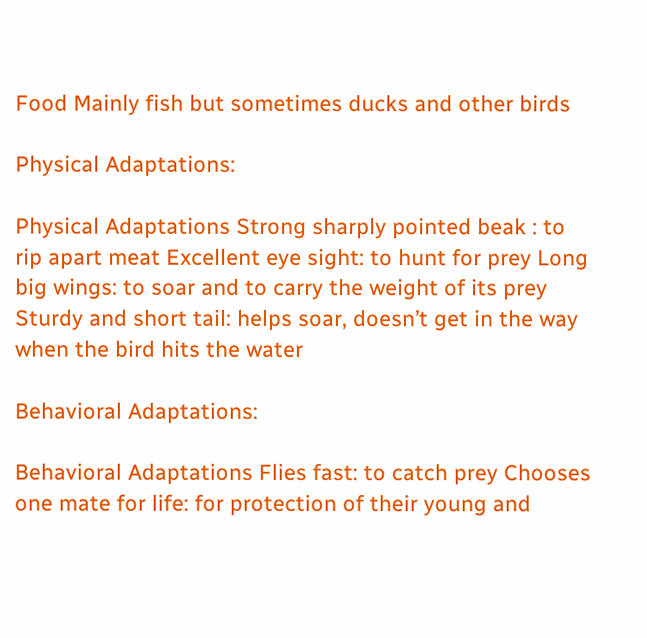Food Mainly fish but sometimes ducks and other birds

Physical Adaptations:

Physical Adaptations Strong sharply pointed beak : to rip apart meat Excellent eye sight: to hunt for prey Long big wings: to soar and to carry the weight of its prey Sturdy and short tail: helps soar, doesn’t get in the way when the bird hits the water

Behavioral Adaptations:

Behavioral Adaptations Flies fast: to catch prey Chooses one mate for life: for protection of their young and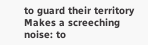to guard their territory Makes a screeching noise: to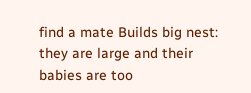find a mate Builds big nest: they are large and their babies are too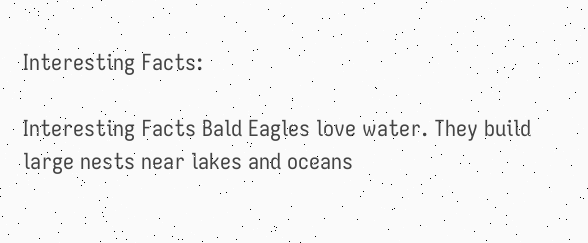Interesting Facts:

Interesting Facts Bald Eagles love water. They build large nests near lakes and oceans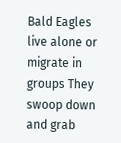Bald Eagles live alone or migrate in groups They swoop down and grab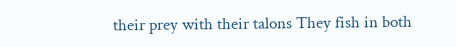their prey with their talons They fish in both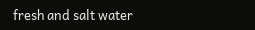fresh and salt water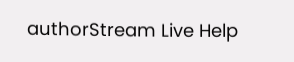authorStream Live Help